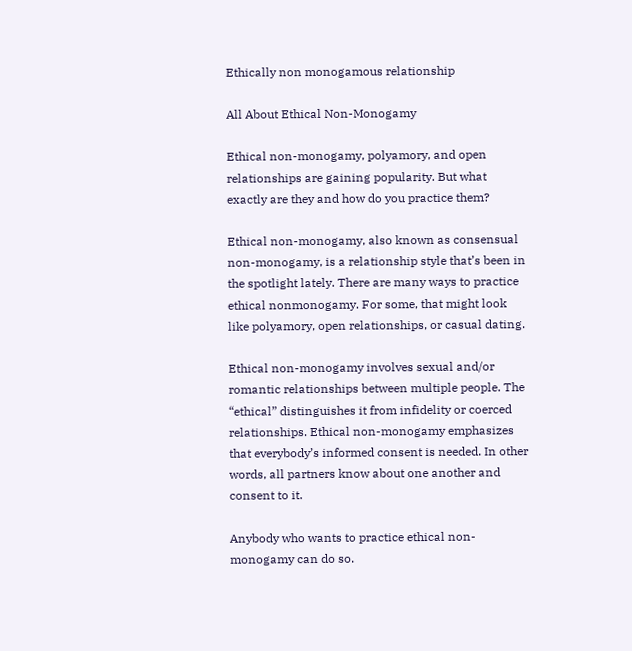Ethically non monogamous relationship

All About Ethical Non-Monogamy

Ethical non-monogamy, polyamory, and open relationships are gaining popularity. But what exactly are they and how do you practice them?

Ethical non-monogamy, also known as consensual non-monogamy, is a relationship style that’s been in the spotlight lately. There are many ways to practice ethical nonmonogamy. For some, that might look like polyamory, open relationships, or casual dating.

Ethical non-monogamy involves sexual and/or romantic relationships between multiple people. The “ethical” distinguishes it from infidelity or coerced relationships. Ethical non-monogamy emphasizes that everybody’s informed consent is needed. In other words, all partners know about one another and consent to it.

Anybody who wants to practice ethical non-monogamy can do so.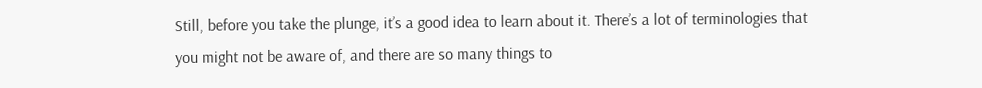Still, before you take the plunge, it’s a good idea to learn about it. There’s a lot of terminologies that you might not be aware of, and there are so many things to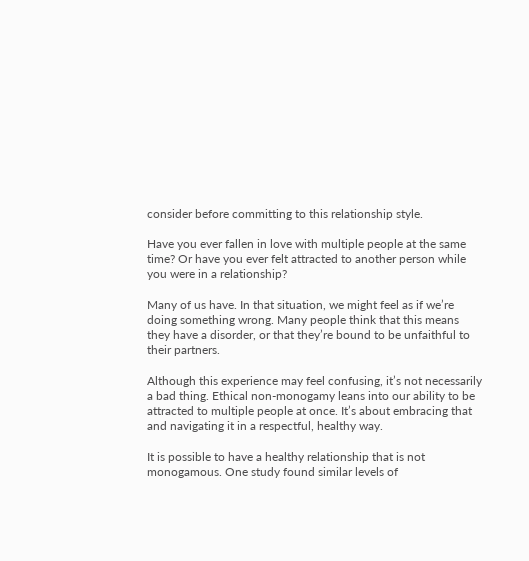consider before committing to this relationship style.

Have you ever fallen in love with multiple people at the same time? Or have you ever felt attracted to another person while you were in a relationship?

Many of us have. In that situation, we might feel as if we’re doing something wrong. Many people think that this means they have a disorder, or that they’re bound to be unfaithful to their partners.

Although this experience may feel confusing, it’s not necessarily a bad thing. Ethical non-monogamy leans into our ability to be attracted to multiple people at once. It’s about embracing that and navigating it in a respectful, healthy way.

It is possible to have a healthy relationship that is not monogamous. One study found similar levels of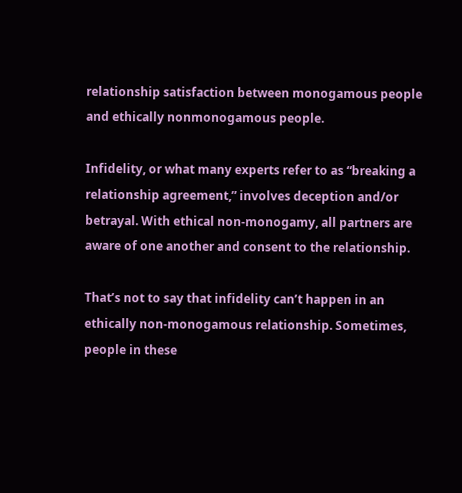relationship satisfaction between monogamous people and ethically nonmonogamous people.

Infidelity, or what many experts refer to as “breaking a relationship agreement,” involves deception and/or betrayal. With ethical non-monogamy, all partners are aware of one another and consent to the relationship.

That’s not to say that infidelity can’t happen in an ethically non-monogamous relationship. Sometimes, people in these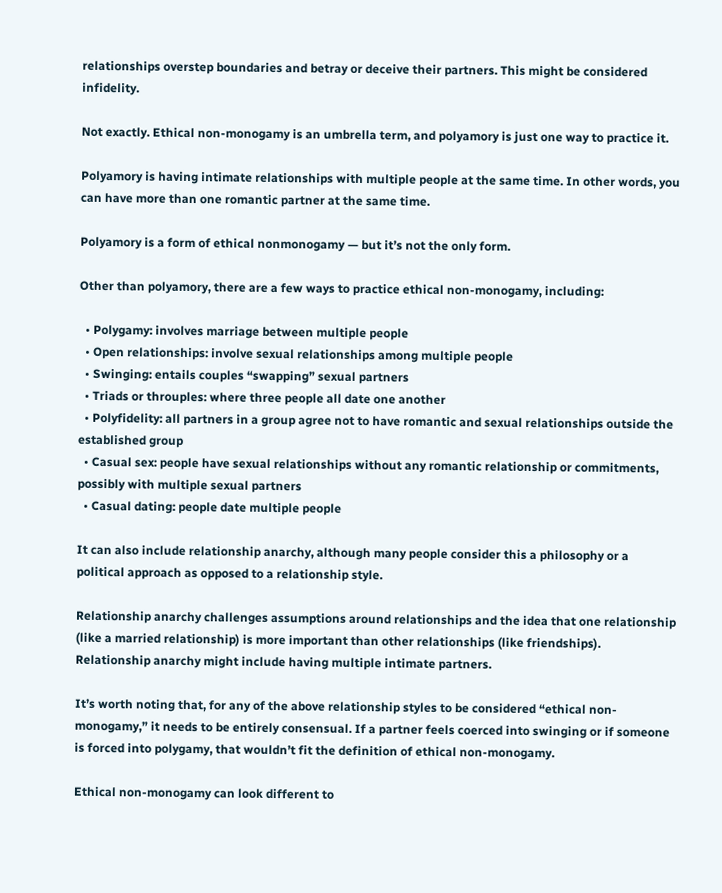relationships overstep boundaries and betray or deceive their partners. This might be considered infidelity.

Not exactly. Ethical non-monogamy is an umbrella term, and polyamory is just one way to practice it.

Polyamory is having intimate relationships with multiple people at the same time. In other words, you can have more than one romantic partner at the same time.

Polyamory is a form of ethical nonmonogamy — but it’s not the only form.

Other than polyamory, there are a few ways to practice ethical non-monogamy, including:

  • Polygamy: involves marriage between multiple people
  • Open relationships: involve sexual relationships among multiple people
  • Swinging: entails couples “swapping” sexual partners
  • Triads or throuples: where three people all date one another
  • Polyfidelity: all partners in a group agree not to have romantic and sexual relationships outside the established group
  • Casual sex: people have sexual relationships without any romantic relationship or commitments, possibly with multiple sexual partners
  • Casual dating: people date multiple people

It can also include relationship anarchy, although many people consider this a philosophy or a political approach as opposed to a relationship style.

Relationship anarchy challenges assumptions around relationships and the idea that one relationship (like a married relationship) is more important than other relationships (like friendships). Relationship anarchy might include having multiple intimate partners.

It’s worth noting that, for any of the above relationship styles to be considered “ethical non-monogamy,” it needs to be entirely consensual. If a partner feels coerced into swinging or if someone is forced into polygamy, that wouldn’t fit the definition of ethical non-monogamy.

Ethical non-monogamy can look different to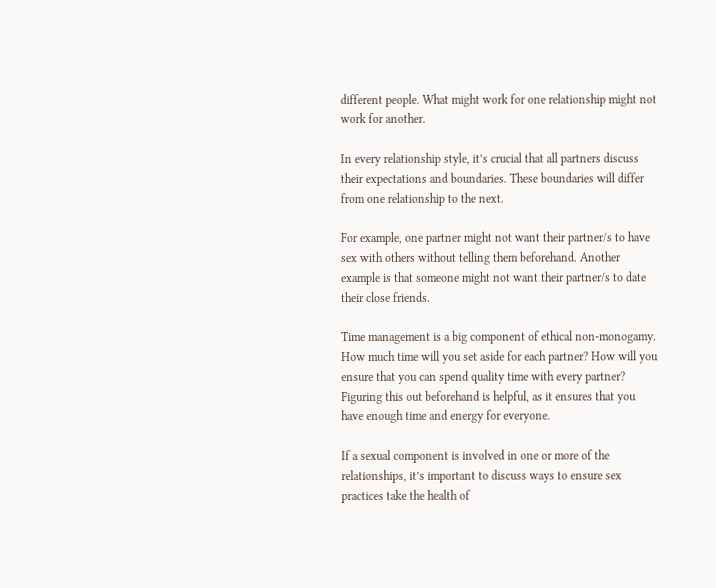different people. What might work for one relationship might not work for another.

In every relationship style, it’s crucial that all partners discuss their expectations and boundaries. These boundaries will differ from one relationship to the next.

For example, one partner might not want their partner/s to have sex with others without telling them beforehand. Another example is that someone might not want their partner/s to date their close friends.

Time management is a big component of ethical non-monogamy. How much time will you set aside for each partner? How will you ensure that you can spend quality time with every partner? Figuring this out beforehand is helpful, as it ensures that you have enough time and energy for everyone.

If a sexual component is involved in one or more of the relationships, it’s important to discuss ways to ensure sex practices take the health of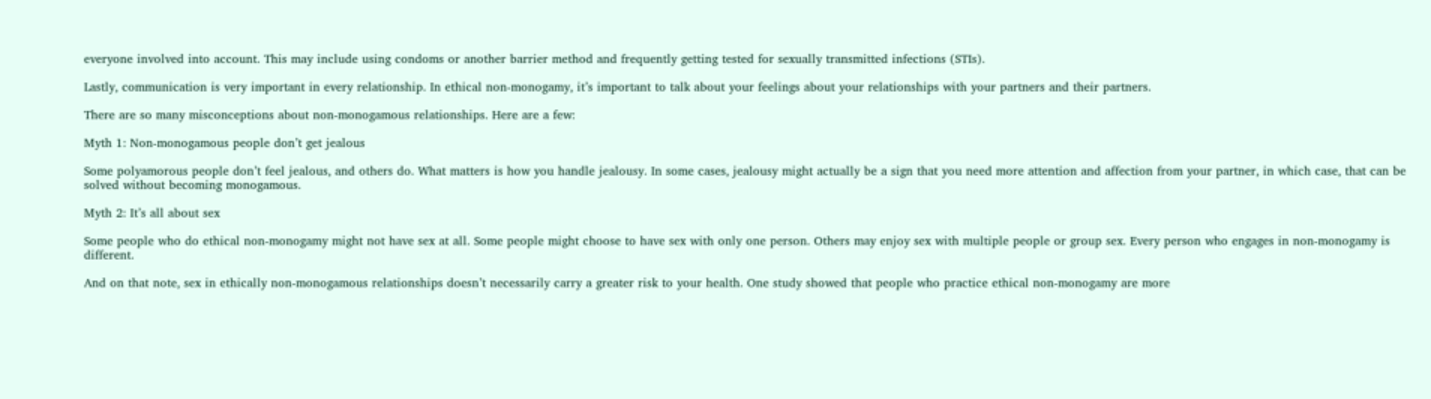everyone involved into account. This may include using condoms or another barrier method and frequently getting tested for sexually transmitted infections (STIs).

Lastly, communication is very important in every relationship. In ethical non-monogamy, it’s important to talk about your feelings about your relationships with your partners and their partners.

There are so many misconceptions about non-monogamous relationships. Here are a few:

Myth 1: Non-monogamous people don’t get jealous

Some polyamorous people don’t feel jealous, and others do. What matters is how you handle jealousy. In some cases, jealousy might actually be a sign that you need more attention and affection from your partner, in which case, that can be solved without becoming monogamous.

Myth 2: It’s all about sex

Some people who do ethical non-monogamy might not have sex at all. Some people might choose to have sex with only one person. Others may enjoy sex with multiple people or group sex. Every person who engages in non-monogamy is different.

And on that note, sex in ethically non-monogamous relationships doesn’t necessarily carry a greater risk to your health. One study showed that people who practice ethical non-monogamy are more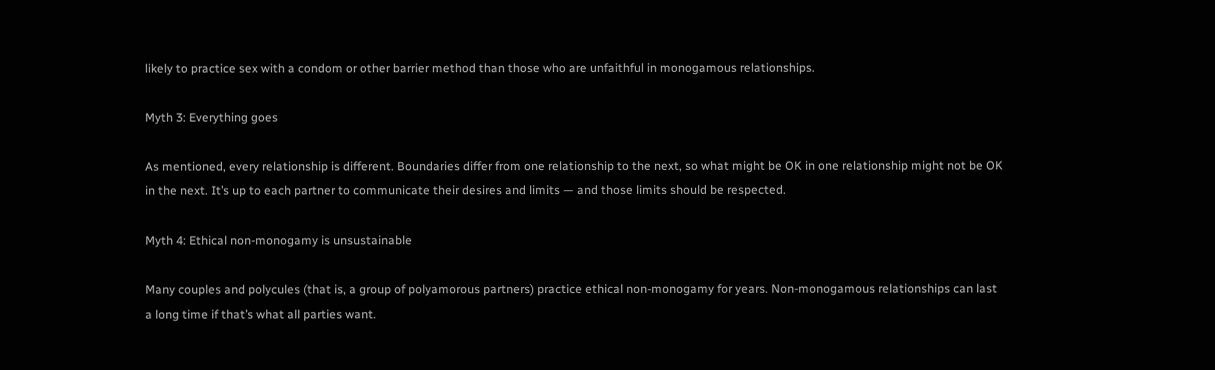likely to practice sex with a condom or other barrier method than those who are unfaithful in monogamous relationships.

Myth 3: Everything goes

As mentioned, every relationship is different. Boundaries differ from one relationship to the next, so what might be OK in one relationship might not be OK in the next. It’s up to each partner to communicate their desires and limits — and those limits should be respected.

Myth 4: Ethical non-monogamy is unsustainable

Many couples and polycules (that is, a group of polyamorous partners) practice ethical non-monogamy for years. Non-monogamous relationships can last a long time if that’s what all parties want.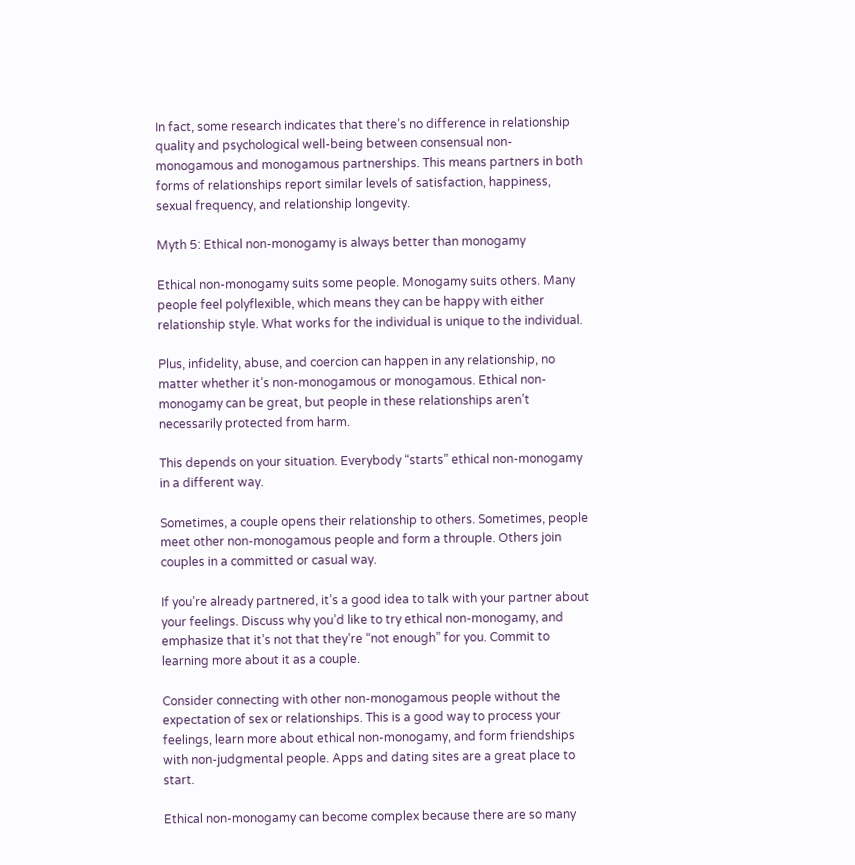In fact, some research indicates that there’s no difference in relationship quality and psychological well-being between consensual non-monogamous and monogamous partnerships. This means partners in both forms of relationships report similar levels of satisfaction, happiness, sexual frequency, and relationship longevity.

Myth 5: Ethical non-monogamy is always better than monogamy

Ethical non-monogamy suits some people. Monogamy suits others. Many people feel polyflexible, which means they can be happy with either relationship style. What works for the individual is unique to the individual.

Plus, infidelity, abuse, and coercion can happen in any relationship, no matter whether it’s non-monogamous or monogamous. Ethical non-monogamy can be great, but people in these relationships aren’t necessarily protected from harm.

This depends on your situation. Everybody “starts” ethical non-monogamy in a different way.

Sometimes, a couple opens their relationship to others. Sometimes, people meet other non-monogamous people and form a throuple. Others join couples in a committed or casual way.

If you’re already partnered, it’s a good idea to talk with your partner about your feelings. Discuss why you’d like to try ethical non-monogamy, and emphasize that it’s not that they’re “not enough” for you. Commit to learning more about it as a couple.

Consider connecting with other non-monogamous people without the expectation of sex or relationships. This is a good way to process your feelings, learn more about ethical non-monogamy, and form friendships with non-judgmental people. Apps and dating sites are a great place to start.

Ethical non-monogamy can become complex because there are so many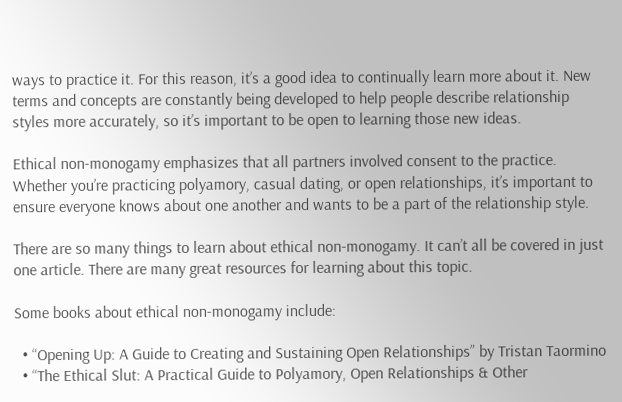ways to practice it. For this reason, it’s a good idea to continually learn more about it. New terms and concepts are constantly being developed to help people describe relationship styles more accurately, so it’s important to be open to learning those new ideas.

Ethical non-monogamy emphasizes that all partners involved consent to the practice. Whether you’re practicing polyamory, casual dating, or open relationships, it’s important to ensure everyone knows about one another and wants to be a part of the relationship style.

There are so many things to learn about ethical non-monogamy. It can’t all be covered in just one article. There are many great resources for learning about this topic.

Some books about ethical non-monogamy include:

  • “Opening Up: A Guide to Creating and Sustaining Open Relationships” by Tristan Taormino
  • “The Ethical Slut: A Practical Guide to Polyamory, Open Relationships & Other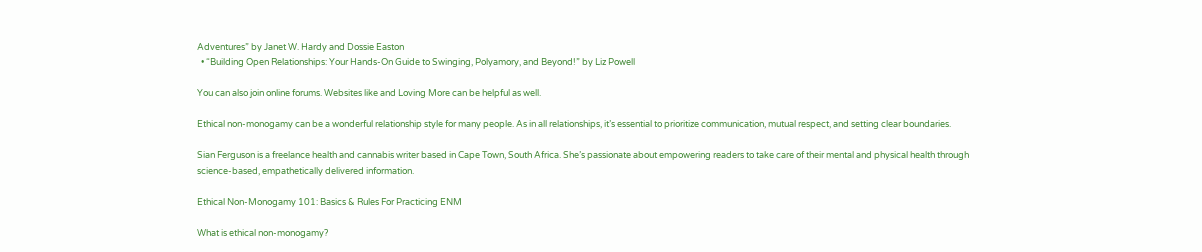Adventures” by Janet W. Hardy and Dossie Easton
  • “Building Open Relationships: Your Hands-On Guide to Swinging, Polyamory, and Beyond!” by Liz Powell

You can also join online forums. Websites like and Loving More can be helpful as well.

Ethical non-monogamy can be a wonderful relationship style for many people. As in all relationships, it’s essential to prioritize communication, mutual respect, and setting clear boundaries.

Sian Ferguson is a freelance health and cannabis writer based in Cape Town, South Africa. She’s passionate about empowering readers to take care of their mental and physical health through science-based, empathetically delivered information.

Ethical Non-Monogamy 101: Basics & Rules For Practicing ENM

What is ethical non-monogamy?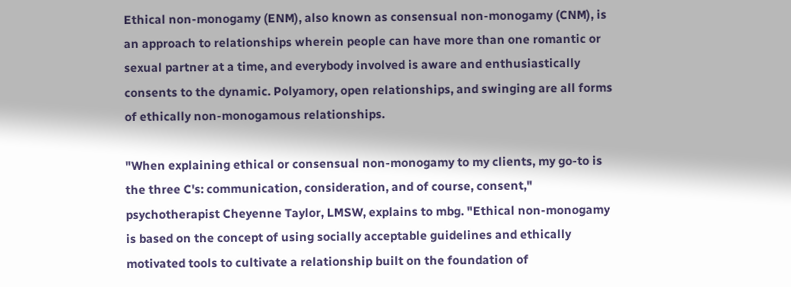Ethical non-monogamy (ENM), also known as consensual non-monogamy (CNM), is an approach to relationships wherein people can have more than one romantic or sexual partner at a time, and everybody involved is aware and enthusiastically consents to the dynamic. Polyamory, open relationships, and swinging are all forms of ethically non-monogamous relationships.

"When explaining ethical or consensual non-monogamy to my clients, my go-to is the three C's: communication, consideration, and of course, consent," psychotherapist Cheyenne Taylor, LMSW, explains to mbg. "Ethical non-monogamy is based on the concept of using socially acceptable guidelines and ethically motivated tools to cultivate a relationship built on the foundation of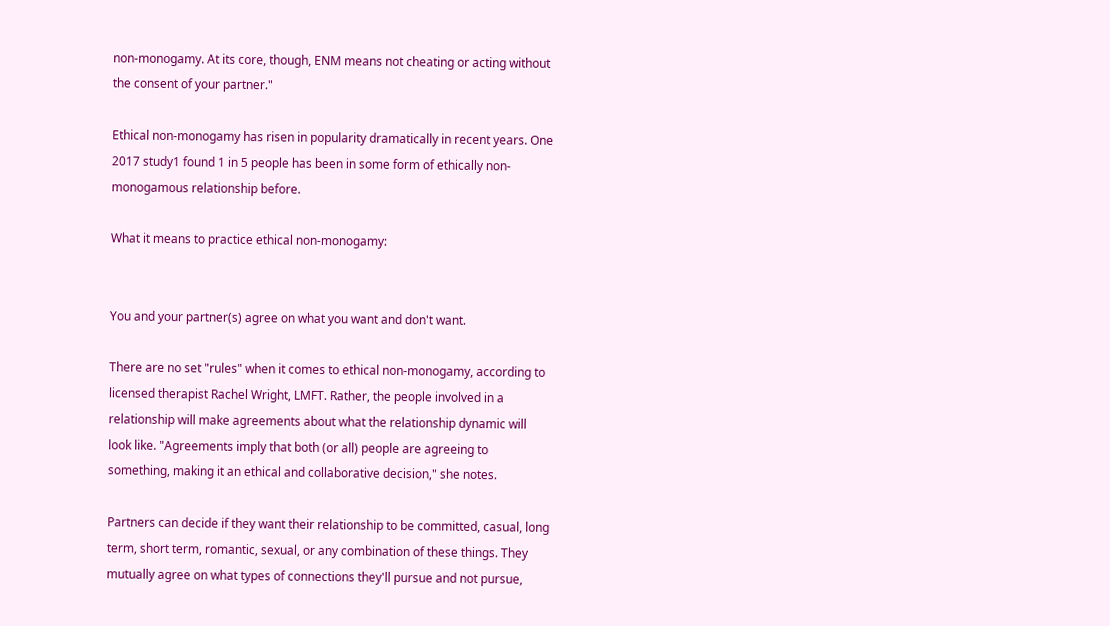non-monogamy. At its core, though, ENM means not cheating or acting without the consent of your partner."

Ethical non-monogamy has risen in popularity dramatically in recent years. One 2017 study1 found 1 in 5 people has been in some form of ethically non-monogamous relationship before.

What it means to practice ethical non-monogamy:


You and your partner(s) agree on what you want and don't want.

There are no set "rules" when it comes to ethical non-monogamy, according to licensed therapist Rachel Wright, LMFT. Rather, the people involved in a relationship will make agreements about what the relationship dynamic will look like. "Agreements imply that both (or all) people are agreeing to something, making it an ethical and collaborative decision," she notes.

Partners can decide if they want their relationship to be committed, casual, long term, short term, romantic, sexual, or any combination of these things. They mutually agree on what types of connections they'll pursue and not pursue,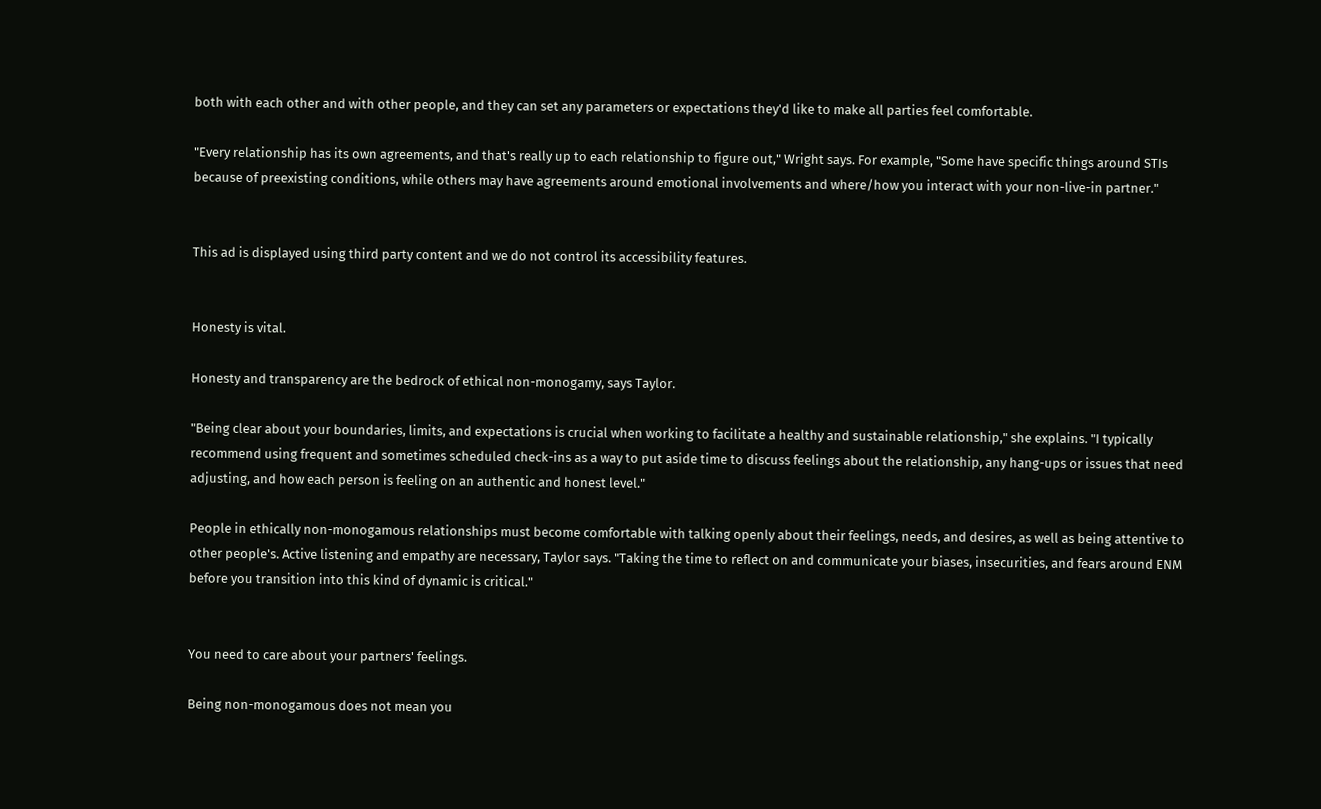both with each other and with other people, and they can set any parameters or expectations they'd like to make all parties feel comfortable.

"Every relationship has its own agreements, and that's really up to each relationship to figure out," Wright says. For example, "Some have specific things around STIs because of preexisting conditions, while others may have agreements around emotional involvements and where/how you interact with your non-live-in partner."


This ad is displayed using third party content and we do not control its accessibility features.


Honesty is vital.

Honesty and transparency are the bedrock of ethical non-monogamy, says Taylor.

"Being clear about your boundaries, limits, and expectations is crucial when working to facilitate a healthy and sustainable relationship," she explains. "I typically recommend using frequent and sometimes scheduled check-ins as a way to put aside time to discuss feelings about the relationship, any hang-ups or issues that need adjusting, and how each person is feeling on an authentic and honest level."

People in ethically non-monogamous relationships must become comfortable with talking openly about their feelings, needs, and desires, as well as being attentive to other people's. Active listening and empathy are necessary, Taylor says. "Taking the time to reflect on and communicate your biases, insecurities, and fears around ENM before you transition into this kind of dynamic is critical."


You need to care about your partners' feelings.

Being non-monogamous does not mean you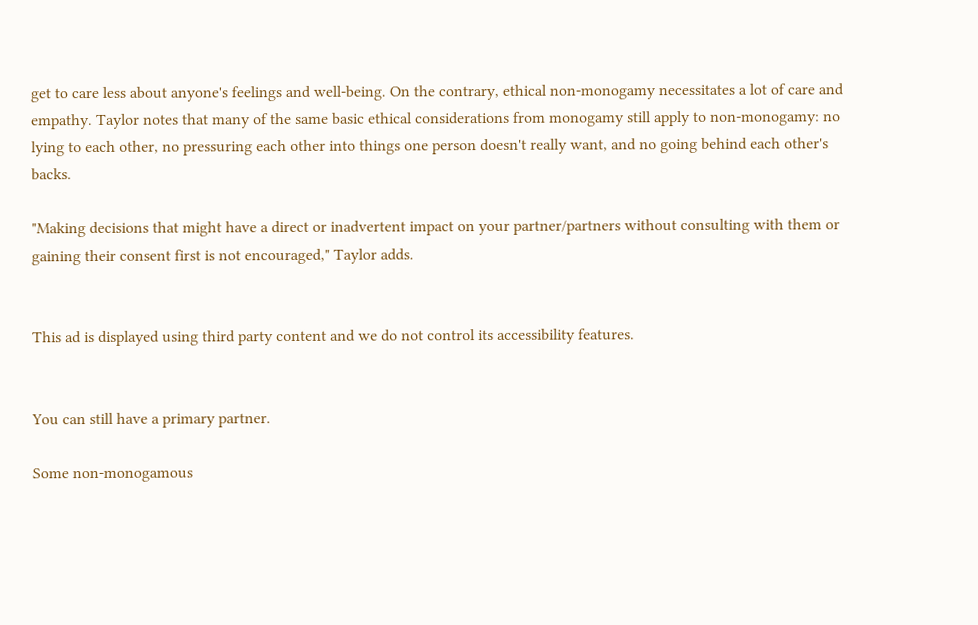get to care less about anyone's feelings and well-being. On the contrary, ethical non-monogamy necessitates a lot of care and empathy. Taylor notes that many of the same basic ethical considerations from monogamy still apply to non-monogamy: no lying to each other, no pressuring each other into things one person doesn't really want, and no going behind each other's backs.

"Making decisions that might have a direct or inadvertent impact on your partner/partners without consulting with them or gaining their consent first is not encouraged," Taylor adds.


This ad is displayed using third party content and we do not control its accessibility features.


You can still have a primary partner.

Some non-monogamous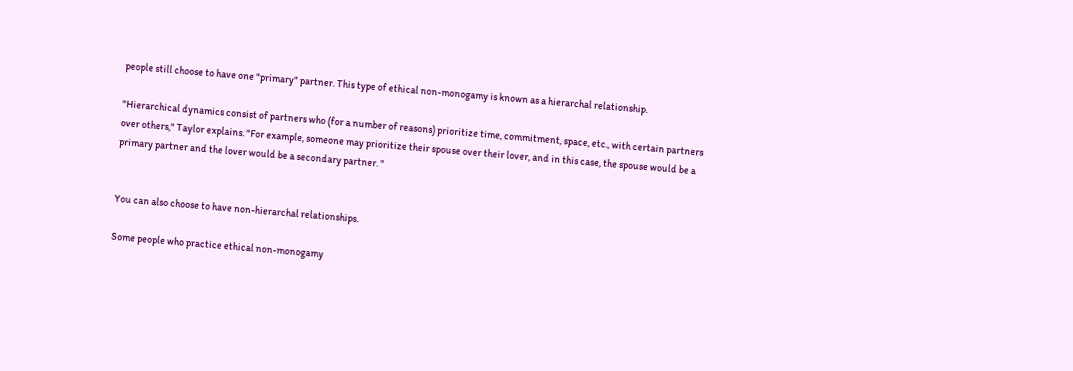people still choose to have one "primary" partner. This type of ethical non-monogamy is known as a hierarchal relationship.

"Hierarchical dynamics consist of partners who (for a number of reasons) prioritize time, commitment, space, etc., with certain partners over others," Taylor explains. "For example, someone may prioritize their spouse over their lover, and in this case, the spouse would be a primary partner and the lover would be a secondary partner. "


You can also choose to have non-hierarchal relationships.

Some people who practice ethical non-monogamy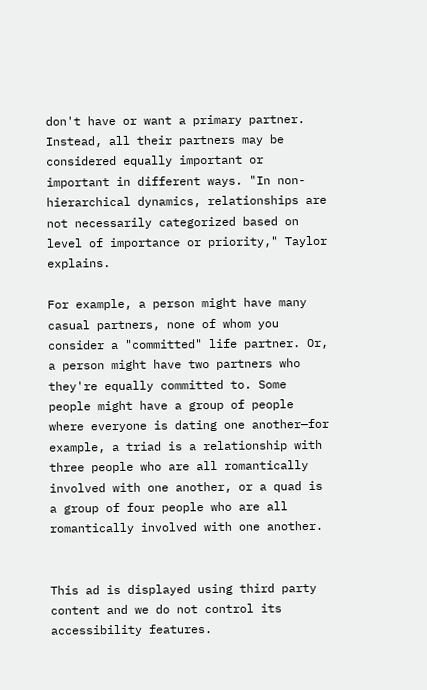don't have or want a primary partner. Instead, all their partners may be considered equally important or important in different ways. "In non-hierarchical dynamics, relationships are not necessarily categorized based on level of importance or priority," Taylor explains.

For example, a person might have many casual partners, none of whom you consider a "committed" life partner. Or, a person might have two partners who they're equally committed to. Some people might have a group of people where everyone is dating one another—for example, a triad is a relationship with three people who are all romantically involved with one another, or a quad is a group of four people who are all romantically involved with one another.


This ad is displayed using third party content and we do not control its accessibility features.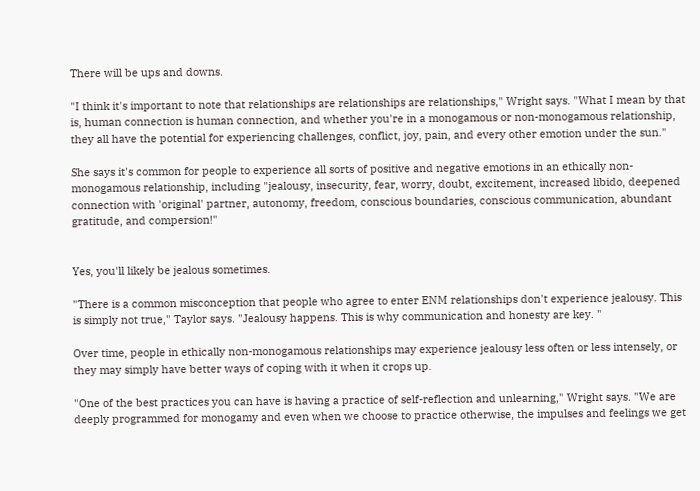There will be ups and downs.

"I think it's important to note that relationships are relationships are relationships," Wright says. "What I mean by that is, human connection is human connection, and whether you're in a monogamous or non-monogamous relationship, they all have the potential for experiencing challenges, conflict, joy, pain, and every other emotion under the sun."

She says it's common for people to experience all sorts of positive and negative emotions in an ethically non-monogamous relationship, including "jealousy, insecurity, fear, worry, doubt, excitement, increased libido, deepened connection with 'original' partner, autonomy, freedom, conscious boundaries, conscious communication, abundant gratitude, and compersion!"


Yes, you'll likely be jealous sometimes.

"There is a common misconception that people who agree to enter ENM relationships don't experience jealousy. This is simply not true," Taylor says. "Jealousy happens. This is why communication and honesty are key. "

Over time, people in ethically non-monogamous relationships may experience jealousy less often or less intensely, or they may simply have better ways of coping with it when it crops up.

"One of the best practices you can have is having a practice of self-reflection and unlearning," Wright says. "We are deeply programmed for monogamy and even when we choose to practice otherwise, the impulses and feelings we get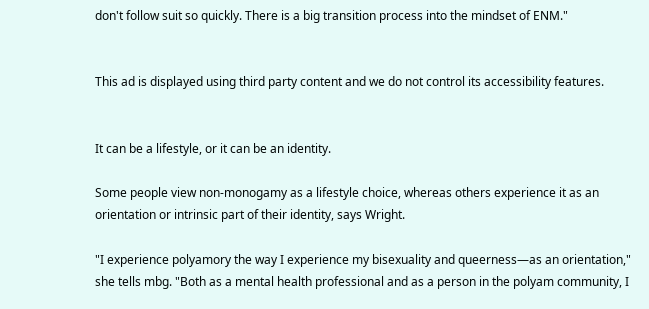don't follow suit so quickly. There is a big transition process into the mindset of ENM."


This ad is displayed using third party content and we do not control its accessibility features.


It can be a lifestyle, or it can be an identity.

Some people view non-monogamy as a lifestyle choice, whereas others experience it as an orientation or intrinsic part of their identity, says Wright.

"I experience polyamory the way I experience my bisexuality and queerness—as an orientation," she tells mbg. "Both as a mental health professional and as a person in the polyam community, I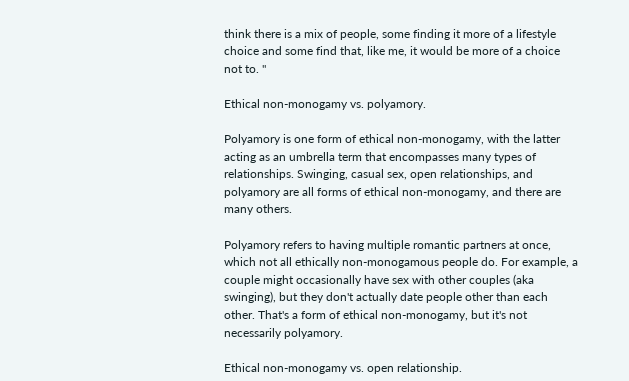think there is a mix of people, some finding it more of a lifestyle choice and some find that, like me, it would be more of a choice not to. "

Ethical non-monogamy vs. polyamory.

Polyamory is one form of ethical non-monogamy, with the latter acting as an umbrella term that encompasses many types of relationships. Swinging, casual sex, open relationships, and polyamory are all forms of ethical non-monogamy, and there are many others.

Polyamory refers to having multiple romantic partners at once, which not all ethically non-monogamous people do. For example, a couple might occasionally have sex with other couples (aka swinging), but they don't actually date people other than each other. That's a form of ethical non-monogamy, but it's not necessarily polyamory.

Ethical non-monogamy vs. open relationship.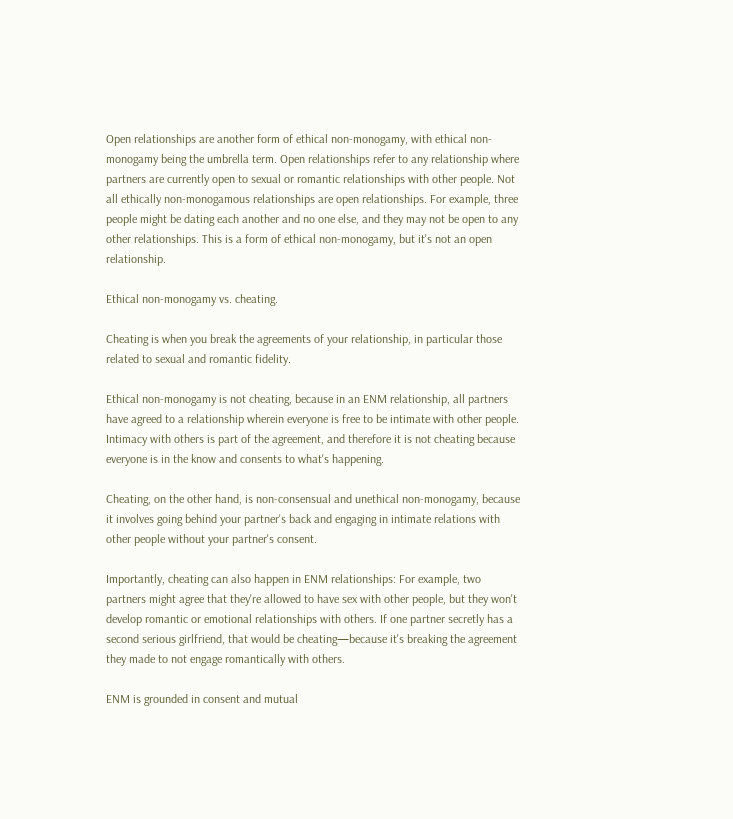Open relationships are another form of ethical non-monogamy, with ethical non-monogamy being the umbrella term. Open relationships refer to any relationship where partners are currently open to sexual or romantic relationships with other people. Not all ethically non-monogamous relationships are open relationships. For example, three people might be dating each another and no one else, and they may not be open to any other relationships. This is a form of ethical non-monogamy, but it's not an open relationship.

Ethical non-monogamy vs. cheating.

Cheating is when you break the agreements of your relationship, in particular those related to sexual and romantic fidelity.

Ethical non-monogamy is not cheating, because in an ENM relationship, all partners have agreed to a relationship wherein everyone is free to be intimate with other people. Intimacy with others is part of the agreement, and therefore it is not cheating because everyone is in the know and consents to what's happening.

Cheating, on the other hand, is non-consensual and unethical non-monogamy, because it involves going behind your partner's back and engaging in intimate relations with other people without your partner's consent.

Importantly, cheating can also happen in ENM relationships: For example, two partners might agree that they're allowed to have sex with other people, but they won't develop romantic or emotional relationships with others. If one partner secretly has a second serious girlfriend, that would be cheating—because it's breaking the agreement they made to not engage romantically with others.

ENM is grounded in consent and mutual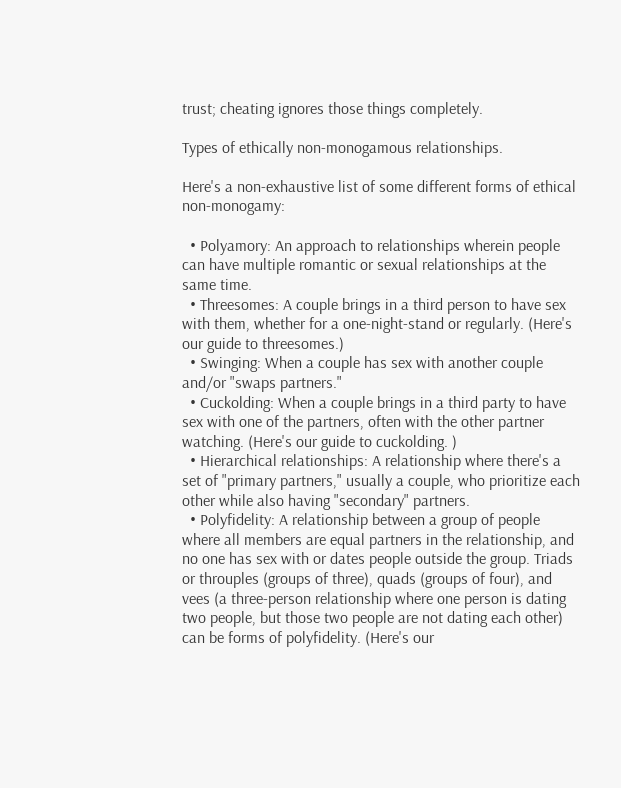trust; cheating ignores those things completely.

Types of ethically non-monogamous relationships.

Here's a non-exhaustive list of some different forms of ethical non-monogamy:

  • Polyamory: An approach to relationships wherein people can have multiple romantic or sexual relationships at the same time.
  • Threesomes: A couple brings in a third person to have sex with them, whether for a one-night-stand or regularly. (Here's our guide to threesomes.)
  • Swinging: When a couple has sex with another couple and/or "swaps partners."
  • Cuckolding: When a couple brings in a third party to have sex with one of the partners, often with the other partner watching. (Here's our guide to cuckolding. )
  • Hierarchical relationships: A relationship where there's a set of "primary partners," usually a couple, who prioritize each other while also having "secondary" partners.
  • Polyfidelity: A relationship between a group of people where all members are equal partners in the relationship, and no one has sex with or dates people outside the group. Triads or throuples (groups of three), quads (groups of four), and vees (a three-person relationship where one person is dating two people, but those two people are not dating each other) can be forms of polyfidelity. (Here's our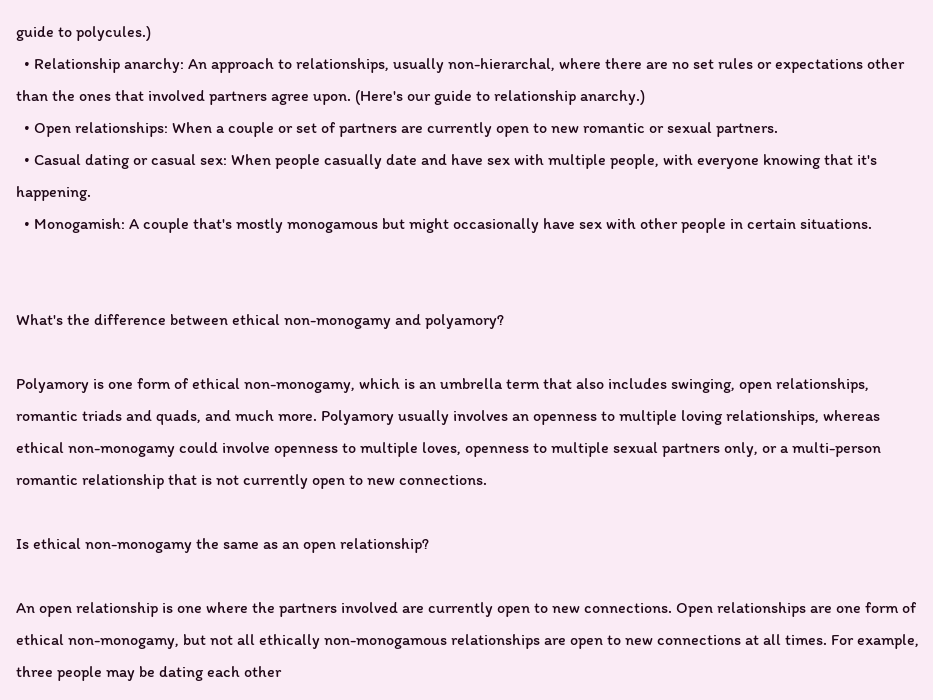guide to polycules.)
  • Relationship anarchy: An approach to relationships, usually non-hierarchal, where there are no set rules or expectations other than the ones that involved partners agree upon. (Here's our guide to relationship anarchy.)
  • Open relationships: When a couple or set of partners are currently open to new romantic or sexual partners.
  • Casual dating or casual sex: When people casually date and have sex with multiple people, with everyone knowing that it's happening.
  • Monogamish: A couple that's mostly monogamous but might occasionally have sex with other people in certain situations.


What's the difference between ethical non-monogamy and polyamory?

Polyamory is one form of ethical non-monogamy, which is an umbrella term that also includes swinging, open relationships, romantic triads and quads, and much more. Polyamory usually involves an openness to multiple loving relationships, whereas ethical non-monogamy could involve openness to multiple loves, openness to multiple sexual partners only, or a multi-person romantic relationship that is not currently open to new connections.

Is ethical non-monogamy the same as an open relationship?

An open relationship is one where the partners involved are currently open to new connections. Open relationships are one form of ethical non-monogamy, but not all ethically non-monogamous relationships are open to new connections at all times. For example, three people may be dating each other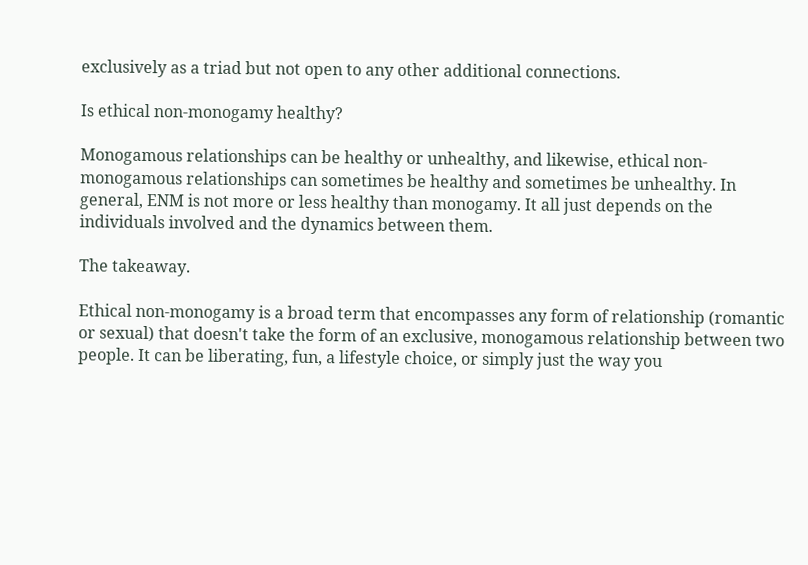exclusively as a triad but not open to any other additional connections.

Is ethical non-monogamy healthy?

Monogamous relationships can be healthy or unhealthy, and likewise, ethical non-monogamous relationships can sometimes be healthy and sometimes be unhealthy. In general, ENM is not more or less healthy than monogamy. It all just depends on the individuals involved and the dynamics between them.

The takeaway.

Ethical non-monogamy is a broad term that encompasses any form of relationship (romantic or sexual) that doesn't take the form of an exclusive, monogamous relationship between two people. It can be liberating, fun, a lifestyle choice, or simply just the way you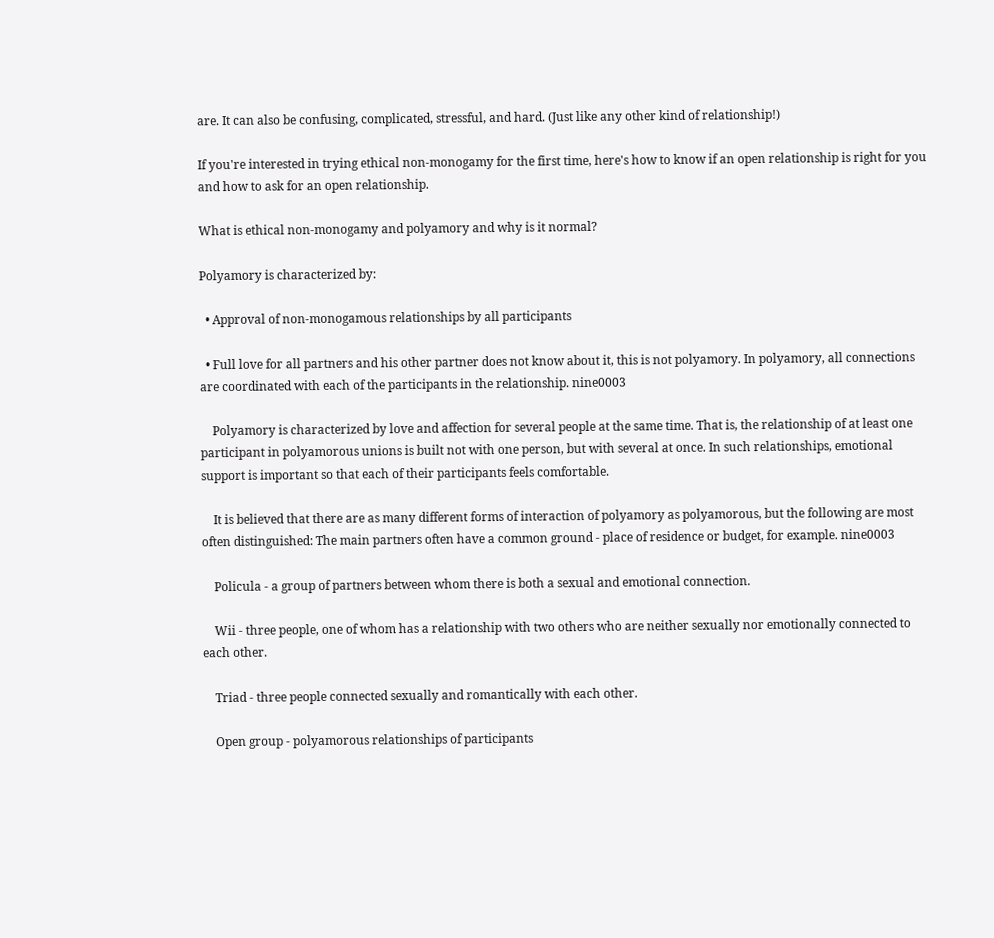are. It can also be confusing, complicated, stressful, and hard. (Just like any other kind of relationship!)

If you're interested in trying ethical non-monogamy for the first time, here's how to know if an open relationship is right for you and how to ask for an open relationship.

What is ethical non-monogamy and polyamory and why is it normal?

Polyamory is characterized by:

  • Approval of non-monogamous relationships by all participants

  • Full love for all partners and his other partner does not know about it, this is not polyamory. In polyamory, all connections are coordinated with each of the participants in the relationship. nine0003

    Polyamory is characterized by love and affection for several people at the same time. That is, the relationship of at least one participant in polyamorous unions is built not with one person, but with several at once. In such relationships, emotional support is important so that each of their participants feels comfortable.

    It is believed that there are as many different forms of interaction of polyamory as polyamorous, but the following are most often distinguished: The main partners often have a common ground - place of residence or budget, for example. nine0003

    Policula - a group of partners between whom there is both a sexual and emotional connection.

    Wii - three people, one of whom has a relationship with two others who are neither sexually nor emotionally connected to each other.

    Triad - three people connected sexually and romantically with each other.

    Open group - polyamorous relationships of participants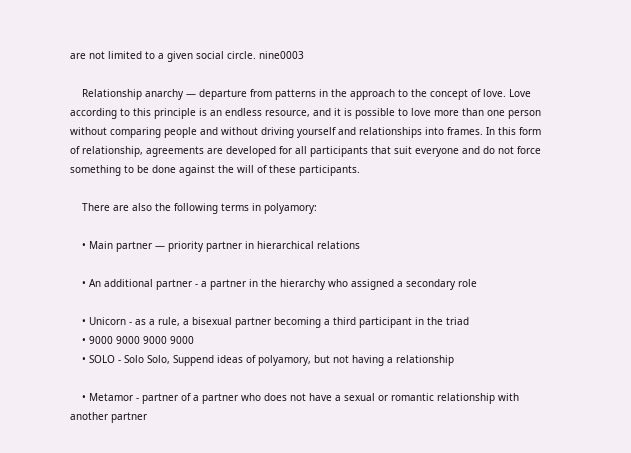are not limited to a given social circle. nine0003

    Relationship anarchy — departure from patterns in the approach to the concept of love. Love according to this principle is an endless resource, and it is possible to love more than one person without comparing people and without driving yourself and relationships into frames. In this form of relationship, agreements are developed for all participants that suit everyone and do not force something to be done against the will of these participants.

    There are also the following terms in polyamory:

    • Main partner — priority partner in hierarchical relations

    • An additional partner - a partner in the hierarchy who assigned a secondary role

    • Unicorn - as a rule, a bisexual partner becoming a third participant in the triad
    • 9000 9000 9000 9000
    • SOLO - Solo Solo, Suppend ideas of polyamory, but not having a relationship

    • Metamor - partner of a partner who does not have a sexual or romantic relationship with another partner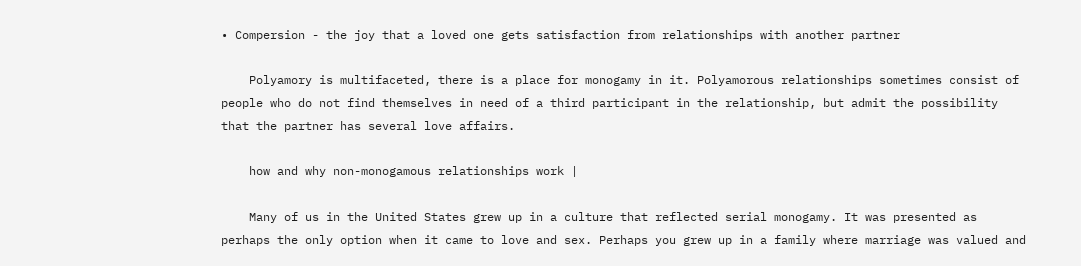• Compersion - the joy that a loved one gets satisfaction from relationships with another partner

    Polyamory is multifaceted, there is a place for monogamy in it. Polyamorous relationships sometimes consist of people who do not find themselves in need of a third participant in the relationship, but admit the possibility that the partner has several love affairs.

    how and why non-monogamous relationships work |

    Many of us in the United States grew up in a culture that reflected serial monogamy. It was presented as perhaps the only option when it came to love and sex. Perhaps you grew up in a family where marriage was valued and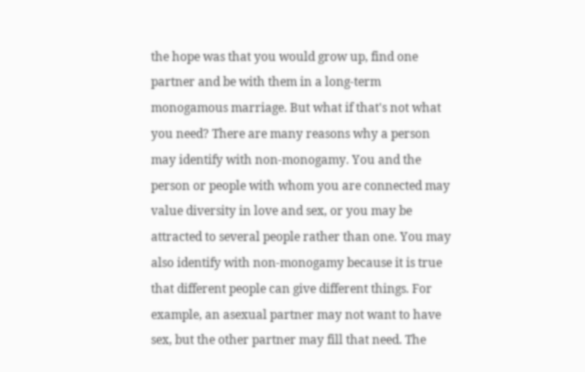the hope was that you would grow up, find one partner and be with them in a long-term monogamous marriage. But what if that's not what you need? There are many reasons why a person may identify with non-monogamy. You and the person or people with whom you are connected may value diversity in love and sex, or you may be attracted to several people rather than one. You may also identify with non-monogamy because it is true that different people can give different things. For example, an asexual partner may not want to have sex, but the other partner may fill that need. The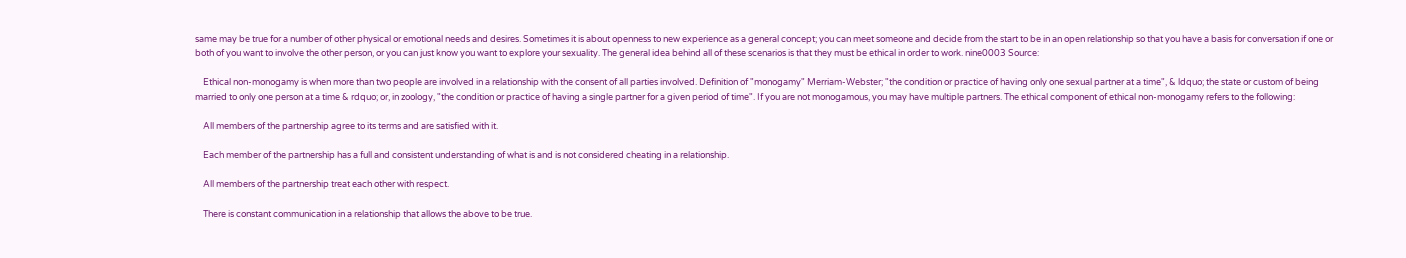same may be true for a number of other physical or emotional needs and desires. Sometimes it is about openness to new experience as a general concept; you can meet someone and decide from the start to be in an open relationship so that you have a basis for conversation if one or both of you want to involve the other person, or you can just know you want to explore your sexuality. The general idea behind all of these scenarios is that they must be ethical in order to work. nine0003 Source:

    Ethical non-monogamy is when more than two people are involved in a relationship with the consent of all parties involved. Definition of "monogamy" Merriam-Webster; "the condition or practice of having only one sexual partner at a time", & ldquo; the state or custom of being married to only one person at a time & rdquo; or, in zoology, "the condition or practice of having a single partner for a given period of time". If you are not monogamous, you may have multiple partners. The ethical component of ethical non-monogamy refers to the following:

    All members of the partnership agree to its terms and are satisfied with it.

    Each member of the partnership has a full and consistent understanding of what is and is not considered cheating in a relationship.

    All members of the partnership treat each other with respect.

    There is constant communication in a relationship that allows the above to be true.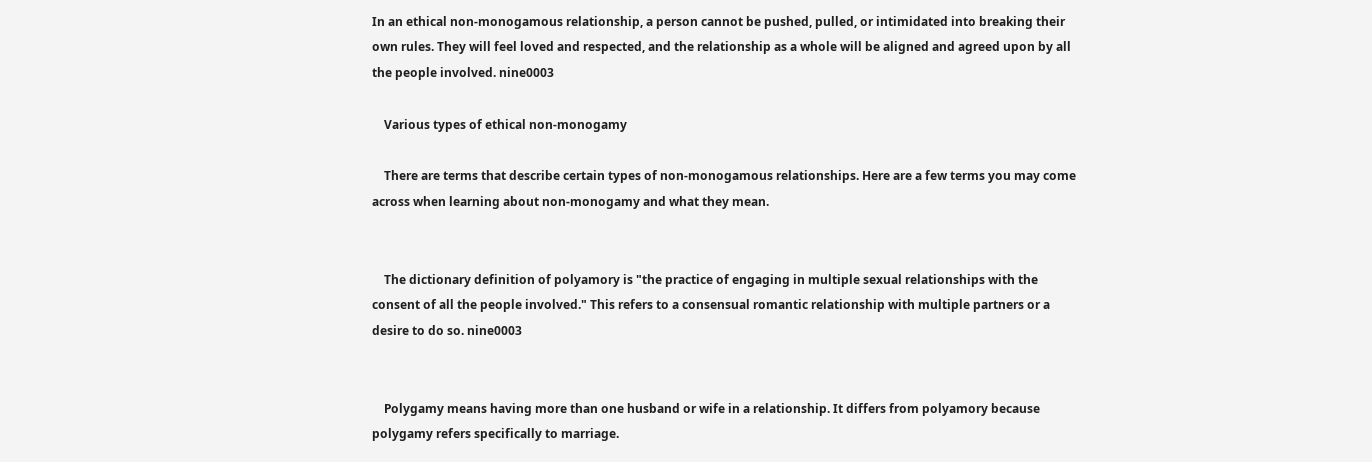In an ethical non-monogamous relationship, a person cannot be pushed, pulled, or intimidated into breaking their own rules. They will feel loved and respected, and the relationship as a whole will be aligned and agreed upon by all the people involved. nine0003

    Various types of ethical non-monogamy

    There are terms that describe certain types of non-monogamous relationships. Here are a few terms you may come across when learning about non-monogamy and what they mean.


    The dictionary definition of polyamory is "the practice of engaging in multiple sexual relationships with the consent of all the people involved." This refers to a consensual romantic relationship with multiple partners or a desire to do so. nine0003


    Polygamy means having more than one husband or wife in a relationship. It differs from polyamory because polygamy refers specifically to marriage.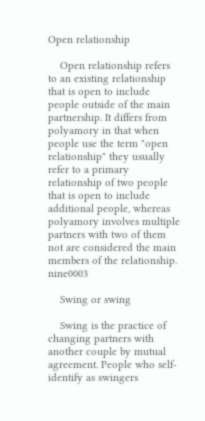Open relationship

    Open relationship refers to an existing relationship that is open to include people outside of the main partnership. It differs from polyamory in that when people use the term "open relationship" they usually refer to a primary relationship of two people that is open to include additional people, whereas polyamory involves multiple partners with two of them not are considered the main members of the relationship. nine0003

    Swing or swing

    Swing is the practice of changing partners with another couple by mutual agreement. People who self-identify as swingers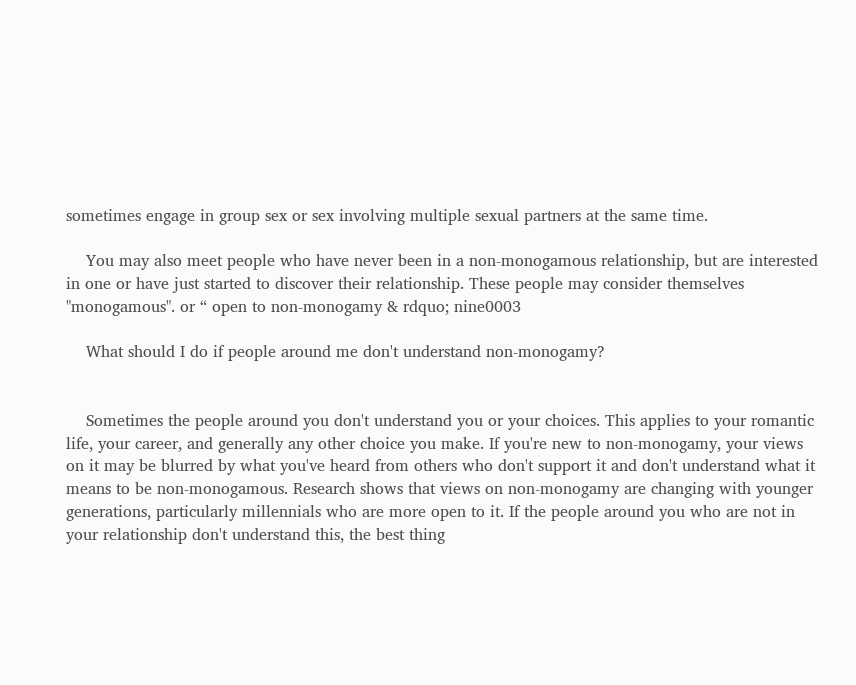sometimes engage in group sex or sex involving multiple sexual partners at the same time.

    You may also meet people who have never been in a non-monogamous relationship, but are interested in one or have just started to discover their relationship. These people may consider themselves "monogamous". or “ open to non-monogamy & rdquo; nine0003

    What should I do if people around me don't understand non-monogamy?


    Sometimes the people around you don't understand you or your choices. This applies to your romantic life, your career, and generally any other choice you make. If you're new to non-monogamy, your views on it may be blurred by what you've heard from others who don't support it and don't understand what it means to be non-monogamous. Research shows that views on non-monogamy are changing with younger generations, particularly millennials who are more open to it. If the people around you who are not in your relationship don't understand this, the best thing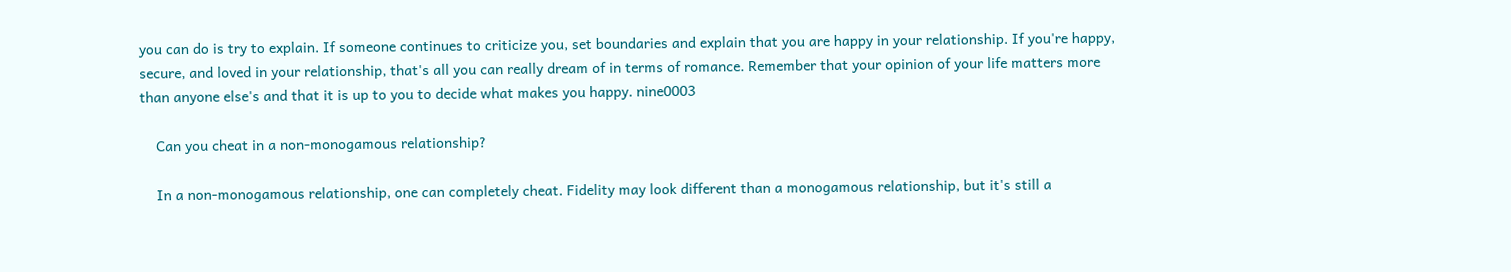you can do is try to explain. If someone continues to criticize you, set boundaries and explain that you are happy in your relationship. If you're happy, secure, and loved in your relationship, that's all you can really dream of in terms of romance. Remember that your opinion of your life matters more than anyone else's and that it is up to you to decide what makes you happy. nine0003

    Can you cheat in a non-monogamous relationship?

    In a non-monogamous relationship, one can completely cheat. Fidelity may look different than a monogamous relationship, but it's still a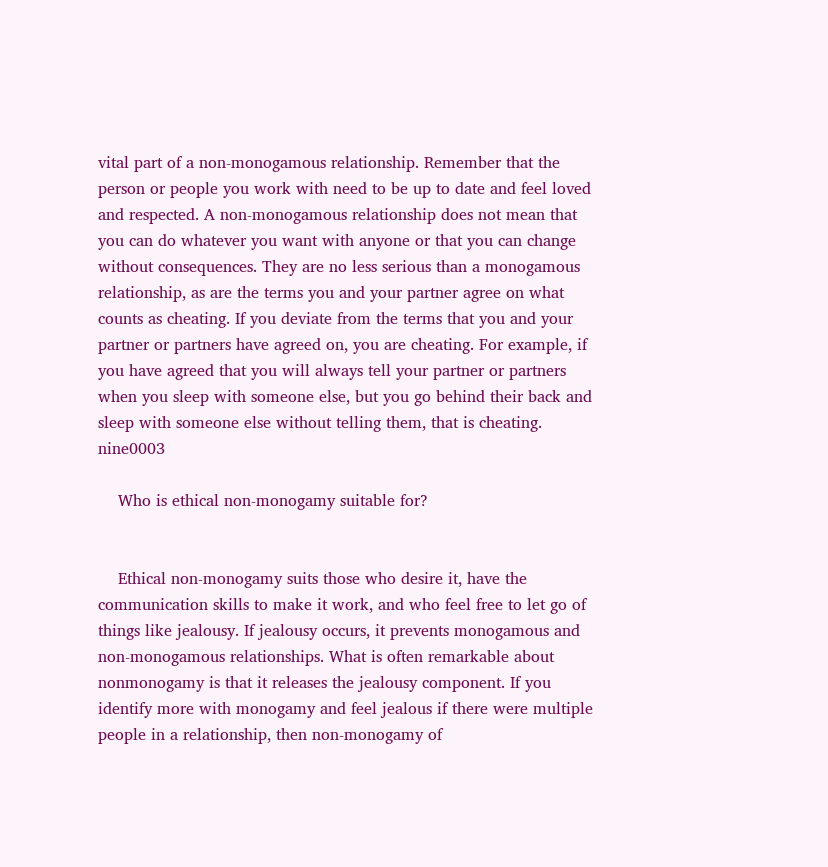vital part of a non-monogamous relationship. Remember that the person or people you work with need to be up to date and feel loved and respected. A non-monogamous relationship does not mean that you can do whatever you want with anyone or that you can change without consequences. They are no less serious than a monogamous relationship, as are the terms you and your partner agree on what counts as cheating. If you deviate from the terms that you and your partner or partners have agreed on, you are cheating. For example, if you have agreed that you will always tell your partner or partners when you sleep with someone else, but you go behind their back and sleep with someone else without telling them, that is cheating. nine0003

    Who is ethical non-monogamy suitable for?


    Ethical non-monogamy suits those who desire it, have the communication skills to make it work, and who feel free to let go of things like jealousy. If jealousy occurs, it prevents monogamous and non-monogamous relationships. What is often remarkable about nonmonogamy is that it releases the jealousy component. If you identify more with monogamy and feel jealous if there were multiple people in a relationship, then non-monogamy of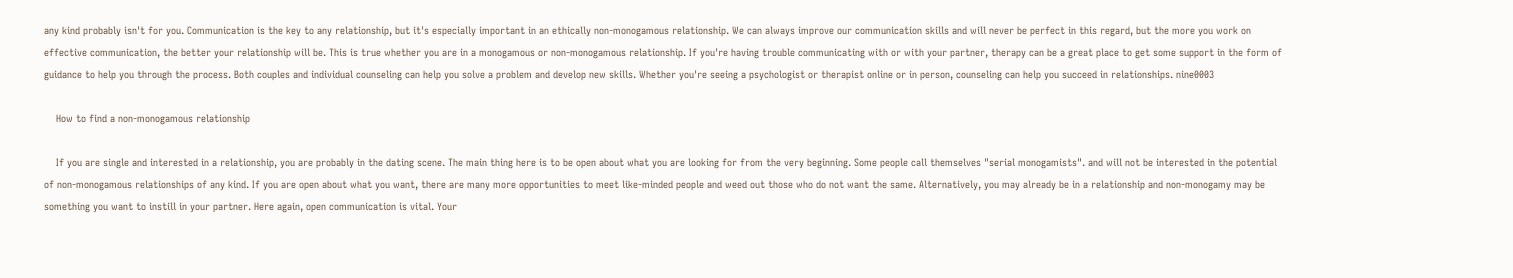any kind probably isn't for you. Communication is the key to any relationship, but it's especially important in an ethically non-monogamous relationship. We can always improve our communication skills and will never be perfect in this regard, but the more you work on effective communication, the better your relationship will be. This is true whether you are in a monogamous or non-monogamous relationship. If you're having trouble communicating with or with your partner, therapy can be a great place to get some support in the form of guidance to help you through the process. Both couples and individual counseling can help you solve a problem and develop new skills. Whether you're seeing a psychologist or therapist online or in person, counseling can help you succeed in relationships. nine0003

    How to find a non-monogamous relationship

    If you are single and interested in a relationship, you are probably in the dating scene. The main thing here is to be open about what you are looking for from the very beginning. Some people call themselves "serial monogamists". and will not be interested in the potential of non-monogamous relationships of any kind. If you are open about what you want, there are many more opportunities to meet like-minded people and weed out those who do not want the same. Alternatively, you may already be in a relationship and non-monogamy may be something you want to instill in your partner. Here again, open communication is vital. Your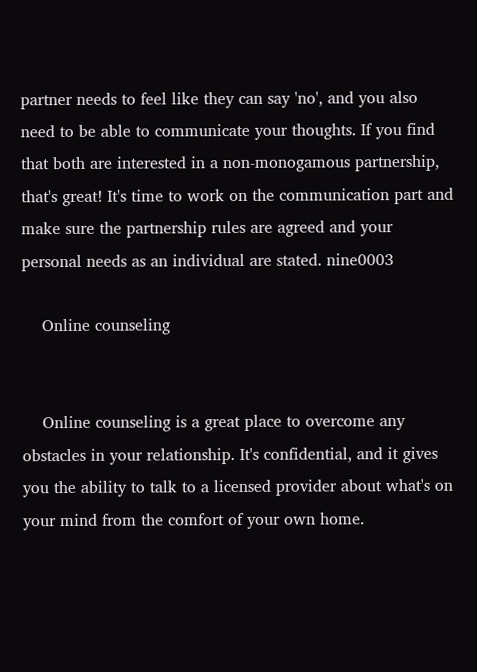partner needs to feel like they can say 'no', and you also need to be able to communicate your thoughts. If you find that both are interested in a non-monogamous partnership, that's great! It's time to work on the communication part and make sure the partnership rules are agreed and your personal needs as an individual are stated. nine0003

    Online counseling


    Online counseling is a great place to overcome any obstacles in your relationship. It's confidential, and it gives you the ability to talk to a licensed provider about what's on your mind from the comfort of your own home.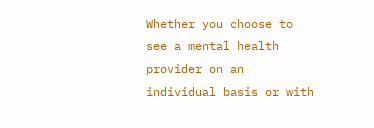Whether you choose to see a mental health provider on an individual basis or with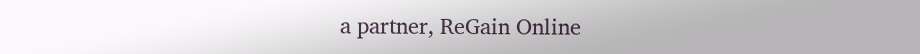a partner, ReGain Online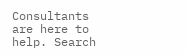Consultants are here to help. Search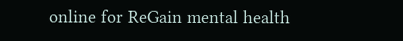online for ReGain mental health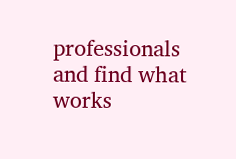professionals and find what works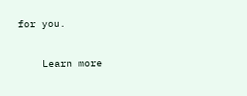for you.

    Learn more